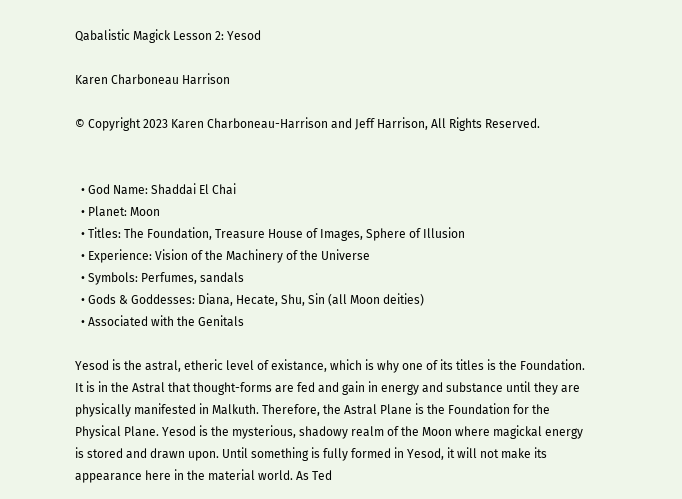Qabalistic Magick Lesson 2: Yesod

Karen Charboneau Harrison

© Copyright 2023 Karen Charboneau-Harrison and Jeff Harrison, All Rights Reserved.


  • God Name: Shaddai El Chai
  • Planet: Moon
  • Titles: The Foundation, Treasure House of Images, Sphere of Illusion
  • Experience: Vision of the Machinery of the Universe
  • Symbols: Perfumes, sandals
  • Gods & Goddesses: Diana, Hecate, Shu, Sin (all Moon deities)
  • Associated with the Genitals

Yesod is the astral, etheric level of existance, which is why one of its titles is the Foundation. It is in the Astral that thought-forms are fed and gain in energy and substance until they are physically manifested in Malkuth. Therefore, the Astral Plane is the Foundation for the Physical Plane. Yesod is the mysterious, shadowy realm of the Moon where magickal energy is stored and drawn upon. Until something is fully formed in Yesod, it will not make its appearance here in the material world. As Ted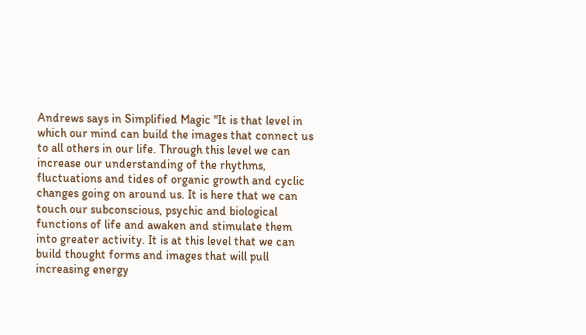Andrews says in Simplified Magic "It is that level in which our mind can build the images that connect us to all others in our life. Through this level we can increase our understanding of the rhythms, fluctuations and tides of organic growth and cyclic changes going on around us. It is here that we can touch our subconscious, psychic and biological functions of life and awaken and stimulate them into greater activity. It is at this level that we can build thought forms and images that will pull increasing energy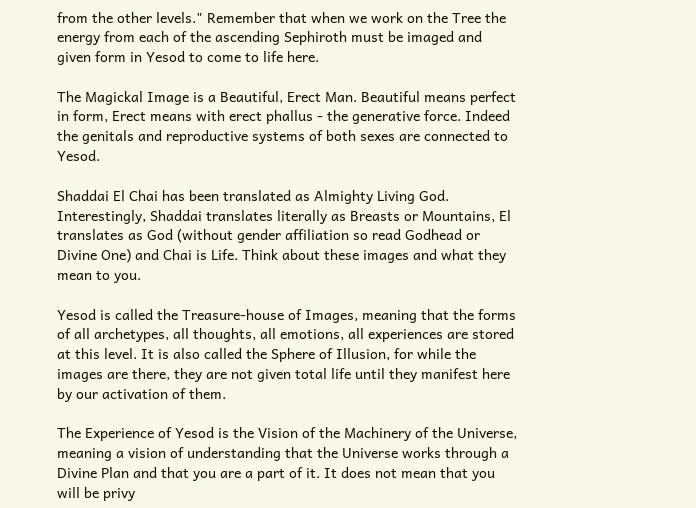from the other levels." Remember that when we work on the Tree the energy from each of the ascending Sephiroth must be imaged and given form in Yesod to come to life here.

The Magickal Image is a Beautiful, Erect Man. Beautiful means perfect in form, Erect means with erect phallus - the generative force. Indeed the genitals and reproductive systems of both sexes are connected to Yesod.

Shaddai El Chai has been translated as Almighty Living God. Interestingly, Shaddai translates literally as Breasts or Mountains, El translates as God (without gender affiliation so read Godhead or Divine One) and Chai is Life. Think about these images and what they mean to you.

Yesod is called the Treasure-house of Images, meaning that the forms of all archetypes, all thoughts, all emotions, all experiences are stored at this level. It is also called the Sphere of Illusion, for while the images are there, they are not given total life until they manifest here by our activation of them.

The Experience of Yesod is the Vision of the Machinery of the Universe, meaning a vision of understanding that the Universe works through a Divine Plan and that you are a part of it. It does not mean that you will be privy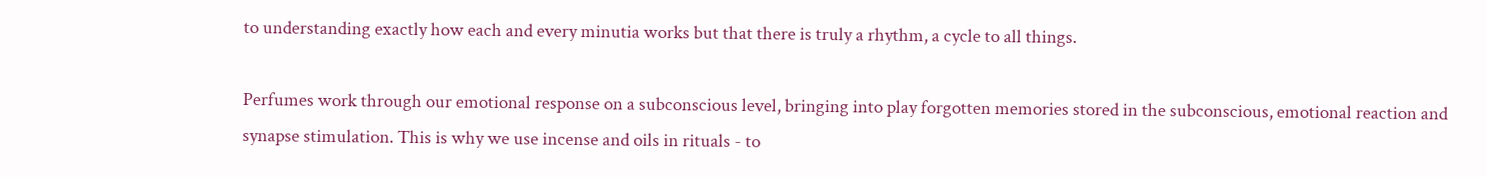to understanding exactly how each and every minutia works but that there is truly a rhythm, a cycle to all things.

Perfumes work through our emotional response on a subconscious level, bringing into play forgotten memories stored in the subconscious, emotional reaction and synapse stimulation. This is why we use incense and oils in rituals - to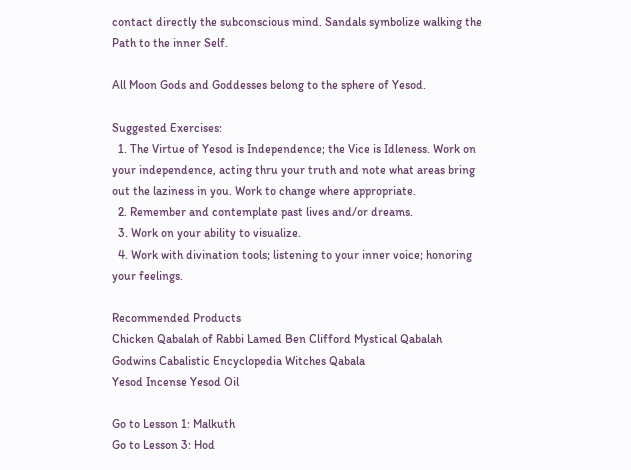contact directly the subconscious mind. Sandals symbolize walking the Path to the inner Self.

All Moon Gods and Goddesses belong to the sphere of Yesod.

Suggested Exercises:
  1. The Virtue of Yesod is Independence; the Vice is Idleness. Work on your independence, acting thru your truth and note what areas bring out the laziness in you. Work to change where appropriate.
  2. Remember and contemplate past lives and/or dreams.
  3. Work on your ability to visualize.
  4. Work with divination tools; listening to your inner voice; honoring your feelings.

Recommended Products
Chicken Qabalah of Rabbi Lamed Ben Clifford Mystical Qabalah
Godwins Cabalistic Encyclopedia Witches Qabala
Yesod Incense Yesod Oil

Go to Lesson 1: Malkuth
Go to Lesson 3: Hod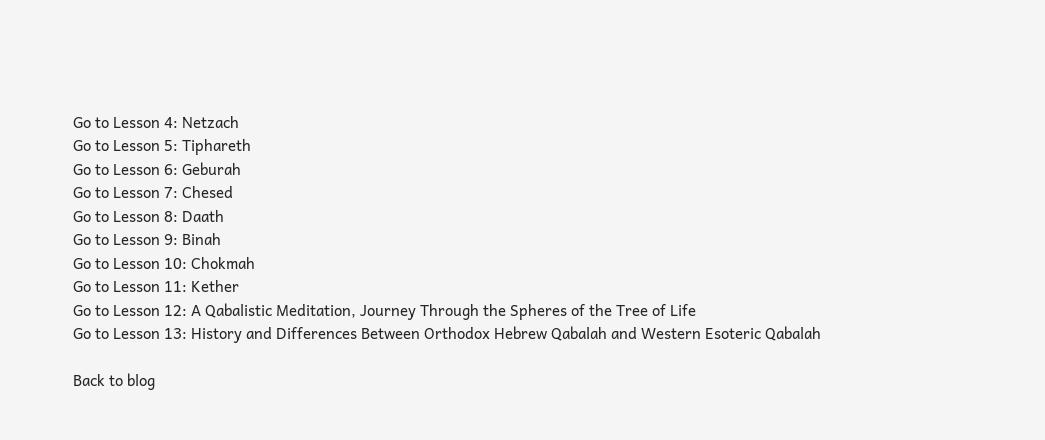Go to Lesson 4: Netzach
Go to Lesson 5: Tiphareth
Go to Lesson 6: Geburah
Go to Lesson 7: Chesed
Go to Lesson 8: Daath
Go to Lesson 9: Binah
Go to Lesson 10: Chokmah
Go to Lesson 11: Kether
Go to Lesson 12: A Qabalistic Meditation, Journey Through the Spheres of the Tree of Life
Go to Lesson 13: History and Differences Between Orthodox Hebrew Qabalah and Western Esoteric Qabalah

Back to blog